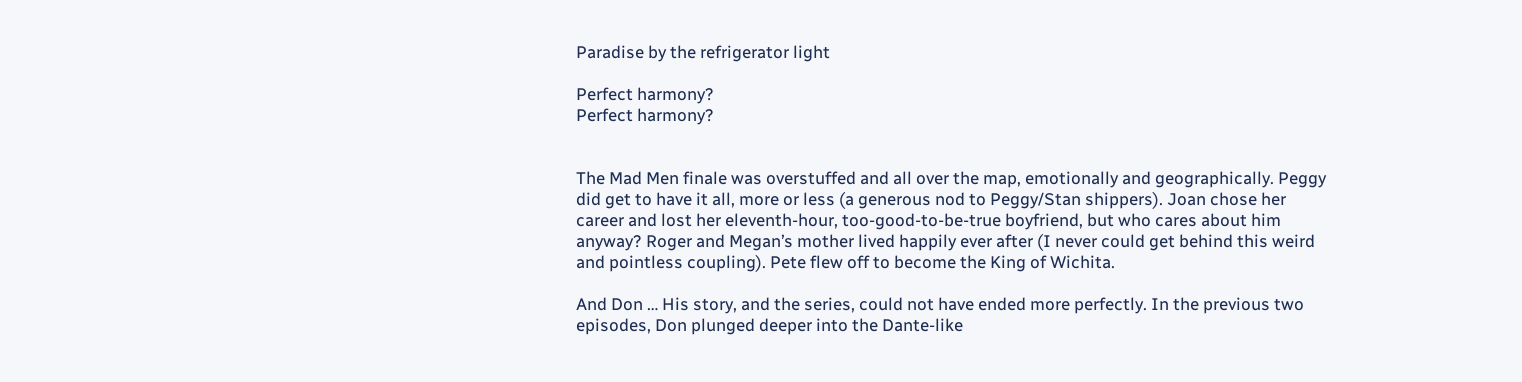Paradise by the refrigerator light

Perfect harmony?
Perfect harmony?


The Mad Men finale was overstuffed and all over the map, emotionally and geographically. Peggy did get to have it all, more or less (a generous nod to Peggy/Stan shippers). Joan chose her career and lost her eleventh-hour, too-good-to-be-true boyfriend, but who cares about him anyway? Roger and Megan’s mother lived happily ever after (I never could get behind this weird and pointless coupling). Pete flew off to become the King of Wichita.

And Don … His story, and the series, could not have ended more perfectly. In the previous two episodes, Don plunged deeper into the Dante-like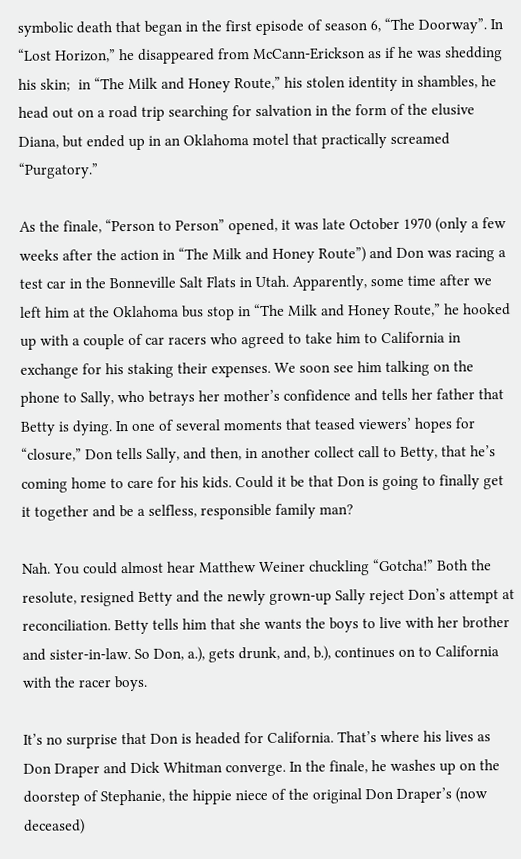symbolic death that began in the first episode of season 6, “The Doorway”. In “Lost Horizon,” he disappeared from McCann-Erickson as if he was shedding his skin;  in “The Milk and Honey Route,” his stolen identity in shambles, he head out on a road trip searching for salvation in the form of the elusive Diana, but ended up in an Oklahoma motel that practically screamed “Purgatory.”

As the finale, “Person to Person” opened, it was late October 1970 (only a few weeks after the action in “The Milk and Honey Route”) and Don was racing a test car in the Bonneville Salt Flats in Utah. Apparently, some time after we left him at the Oklahoma bus stop in “The Milk and Honey Route,” he hooked up with a couple of car racers who agreed to take him to California in exchange for his staking their expenses. We soon see him talking on the phone to Sally, who betrays her mother’s confidence and tells her father that Betty is dying. In one of several moments that teased viewers’ hopes for “closure,” Don tells Sally, and then, in another collect call to Betty, that he’s coming home to care for his kids. Could it be that Don is going to finally get it together and be a selfless, responsible family man?

Nah. You could almost hear Matthew Weiner chuckling “Gotcha!” Both the resolute, resigned Betty and the newly grown-up Sally reject Don’s attempt at reconciliation. Betty tells him that she wants the boys to live with her brother and sister-in-law. So Don, a.), gets drunk, and, b.), continues on to California with the racer boys.

It’s no surprise that Don is headed for California. That’s where his lives as Don Draper and Dick Whitman converge. In the finale, he washes up on the doorstep of Stephanie, the hippie niece of the original Don Draper’s (now deceased)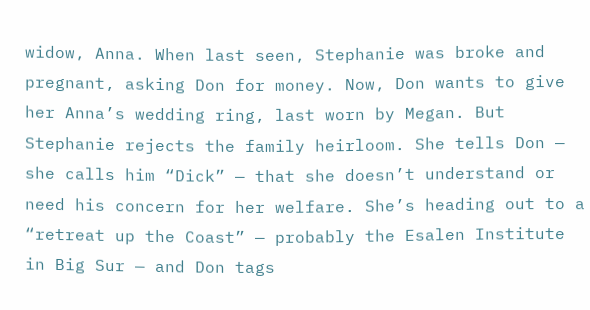widow, Anna. When last seen, Stephanie was broke and pregnant, asking Don for money. Now, Don wants to give her Anna’s wedding ring, last worn by Megan. But Stephanie rejects the family heirloom. She tells Don — she calls him “Dick” — that she doesn’t understand or need his concern for her welfare. She’s heading out to a “retreat up the Coast” — probably the Esalen Institute in Big Sur — and Don tags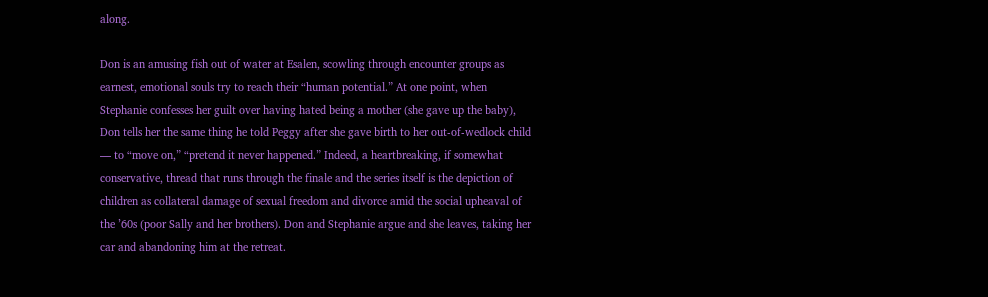along.

Don is an amusing fish out of water at Esalen, scowling through encounter groups as earnest, emotional souls try to reach their “human potential.” At one point, when Stephanie confesses her guilt over having hated being a mother (she gave up the baby), Don tells her the same thing he told Peggy after she gave birth to her out-of-wedlock child — to “move on,” “pretend it never happened.” Indeed, a heartbreaking, if somewhat conservative, thread that runs through the finale and the series itself is the depiction of children as collateral damage of sexual freedom and divorce amid the social upheaval of the ’60s (poor Sally and her brothers). Don and Stephanie argue and she leaves, taking her car and abandoning him at the retreat.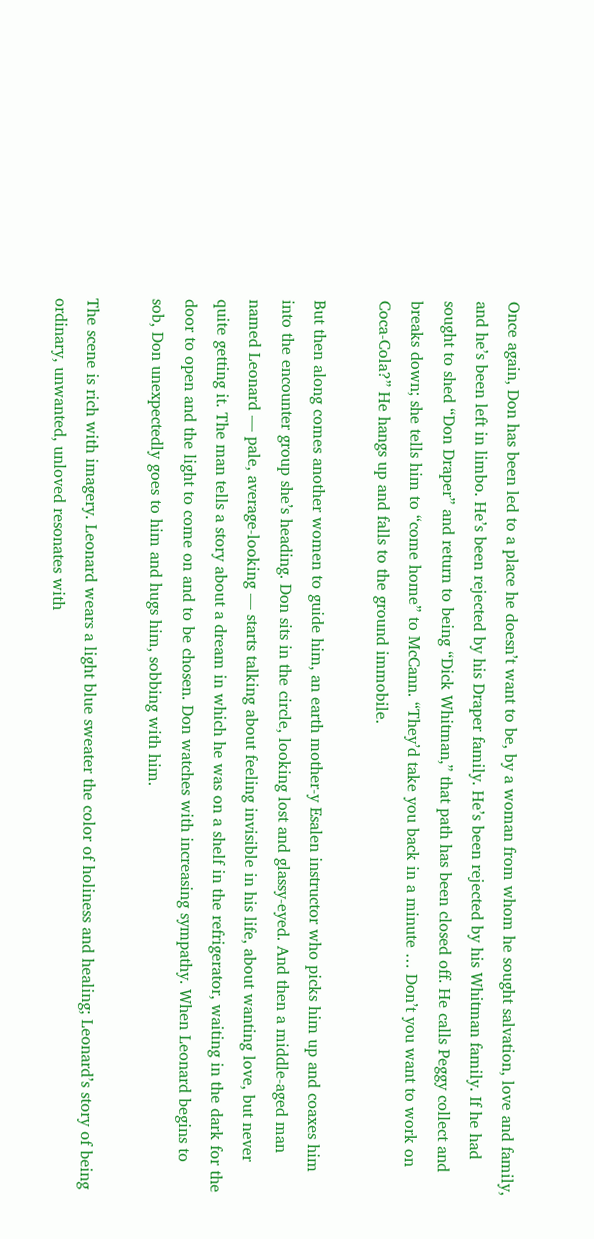Once again, Don has been led to a place he doesn’t want to be, by a woman from whom he sought salvation, love and family, and he’s been left in limbo. He’s been rejected by his Draper family. He’s been rejected by his Whitman family. If he had sought to shed “Don Draper” and return to being “Dick Whitman,” that path has been closed off. He calls Peggy collect and breaks down; she tells him to “come home” to McCann. “They’d take you back in a minute … Don’t you want to work on Coca-Cola?” He hangs up and falls to the ground immobile.

But then along comes another women to guide him, an earth mother-y Esalen instructor who picks him up and coaxes him into the encounter group she’s heading. Don sits in the circle, looking lost and glassy-eyed. And then a middle-aged man named Leonard — pale, average-looking — starts talking about feeling invisible in his life, about wanting love, but never quite getting it. The man tells a story about a dream in which he was on a shelf in the refrigerator, waiting in the dark for the door to open and the light to come on and to be chosen. Don watches with increasing sympathy. When Leonard begins to sob, Don unexpectedly goes to him and hugs him, sobbing with him.

The scene is rich with imagery. Leonard wears a light blue sweater the color of holiness and healing; Leonard’s story of being ordinary, unwanted, unloved resonates with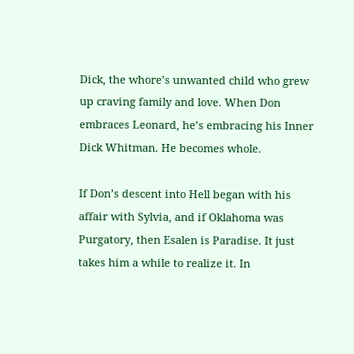Dick, the whore’s unwanted child who grew up craving family and love. When Don embraces Leonard, he’s embracing his Inner Dick Whitman. He becomes whole.

If Don’s descent into Hell began with his affair with Sylvia, and if Oklahoma was Purgatory, then Esalen is Paradise. It just takes him a while to realize it. In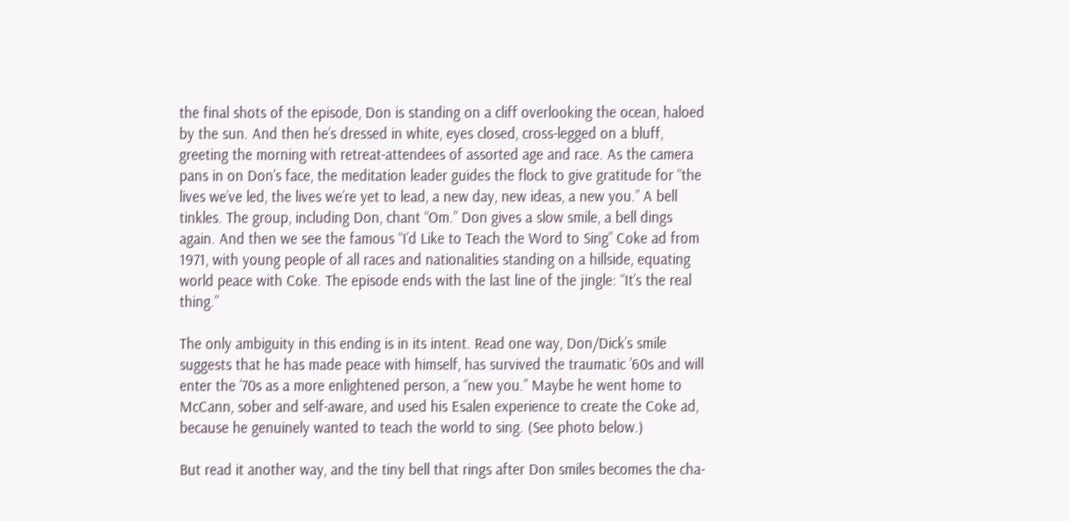the final shots of the episode, Don is standing on a cliff overlooking the ocean, haloed by the sun. And then he’s dressed in white, eyes closed, cross-legged on a bluff, greeting the morning with retreat-attendees of assorted age and race. As the camera pans in on Don’s face, the meditation leader guides the flock to give gratitude for “the lives we’ve led, the lives we’re yet to lead, a new day, new ideas, a new you.” A bell tinkles. The group, including Don, chant “Om.” Don gives a slow smile, a bell dings again. And then we see the famous “I’d Like to Teach the Word to Sing” Coke ad from 1971, with young people of all races and nationalities standing on a hillside, equating world peace with Coke. The episode ends with the last line of the jingle: “It’s the real thing.”

The only ambiguity in this ending is in its intent. Read one way, Don/Dick’s smile suggests that he has made peace with himself, has survived the traumatic ’60s and will enter the ’70s as a more enlightened person, a “new you.” Maybe he went home to McCann, sober and self-aware, and used his Esalen experience to create the Coke ad, because he genuinely wanted to teach the world to sing. (See photo below.)

But read it another way, and the tiny bell that rings after Don smiles becomes the cha-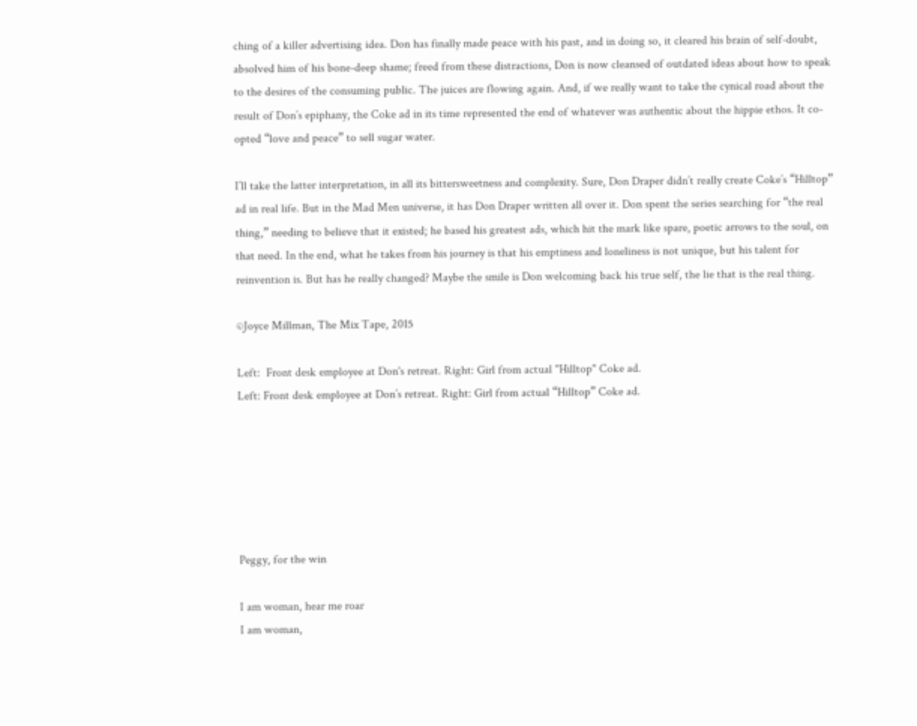ching of a killer advertising idea. Don has finally made peace with his past, and in doing so, it cleared his brain of self-doubt, absolved him of his bone-deep shame; freed from these distractions, Don is now cleansed of outdated ideas about how to speak to the desires of the consuming public. The juices are flowing again. And, if we really want to take the cynical road about the result of Don’s epiphany, the Coke ad in its time represented the end of whatever was authentic about the hippie ethos. It co-opted “love and peace” to sell sugar water.

I’ll take the latter interpretation, in all its bittersweetness and complexity. Sure, Don Draper didn’t really create Coke’s “Hilltop” ad in real life. But in the Mad Men universe, it has Don Draper written all over it. Don spent the series searching for “the real thing,” needing to believe that it existed; he based his greatest ads, which hit the mark like spare, poetic arrows to the soul, on that need. In the end, what he takes from his journey is that his emptiness and loneliness is not unique, but his talent for reinvention is. But has he really changed? Maybe the smile is Don welcoming back his true self, the lie that is the real thing.

©Joyce Millman, The Mix Tape, 2015

Left:  Front desk employee at Don's retreat. Right: Girl from actual "Hilltop" Coke ad.
Left: Front desk employee at Don’s retreat. Right: Girl from actual “Hilltop” Coke ad.






Peggy, for the win

I am woman, hear me roar
I am woman,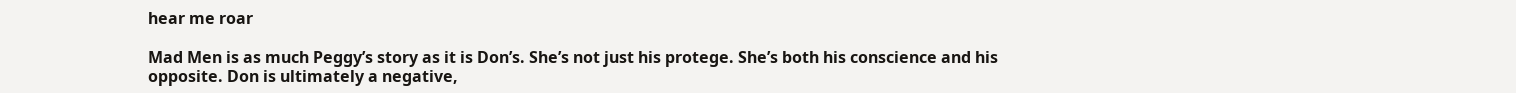hear me roar

Mad Men is as much Peggy’s story as it is Don’s. She’s not just his protege. She’s both his conscience and his opposite. Don is ultimately a negative,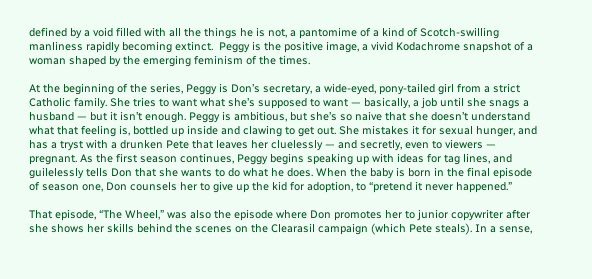defined by a void filled with all the things he is not, a pantomime of a kind of Scotch-swilling manliness rapidly becoming extinct.  Peggy is the positive image, a vivid Kodachrome snapshot of a woman shaped by the emerging feminism of the times.

At the beginning of the series, Peggy is Don’s secretary, a wide-eyed, pony-tailed girl from a strict Catholic family. She tries to want what she’s supposed to want — basically, a job until she snags a husband — but it isn’t enough. Peggy is ambitious, but she’s so naive that she doesn’t understand what that feeling is, bottled up inside and clawing to get out. She mistakes it for sexual hunger, and has a tryst with a drunken Pete that leaves her cluelessly — and secretly, even to viewers — pregnant. As the first season continues, Peggy begins speaking up with ideas for tag lines, and guilelessly tells Don that she wants to do what he does. When the baby is born in the final episode of season one, Don counsels her to give up the kid for adoption, to “pretend it never happened.”

That episode, “The Wheel,” was also the episode where Don promotes her to junior copywriter after she shows her skills behind the scenes on the Clearasil campaign (which Pete steals). In a sense,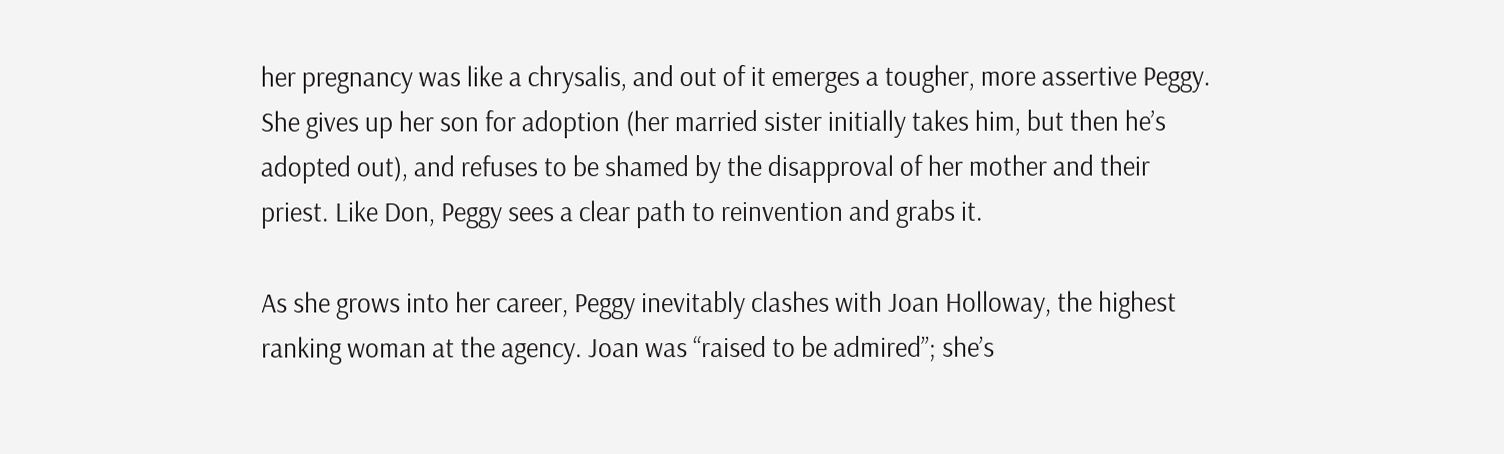her pregnancy was like a chrysalis, and out of it emerges a tougher, more assertive Peggy. She gives up her son for adoption (her married sister initially takes him, but then he’s adopted out), and refuses to be shamed by the disapproval of her mother and their priest. Like Don, Peggy sees a clear path to reinvention and grabs it.

As she grows into her career, Peggy inevitably clashes with Joan Holloway, the highest ranking woman at the agency. Joan was “raised to be admired”; she’s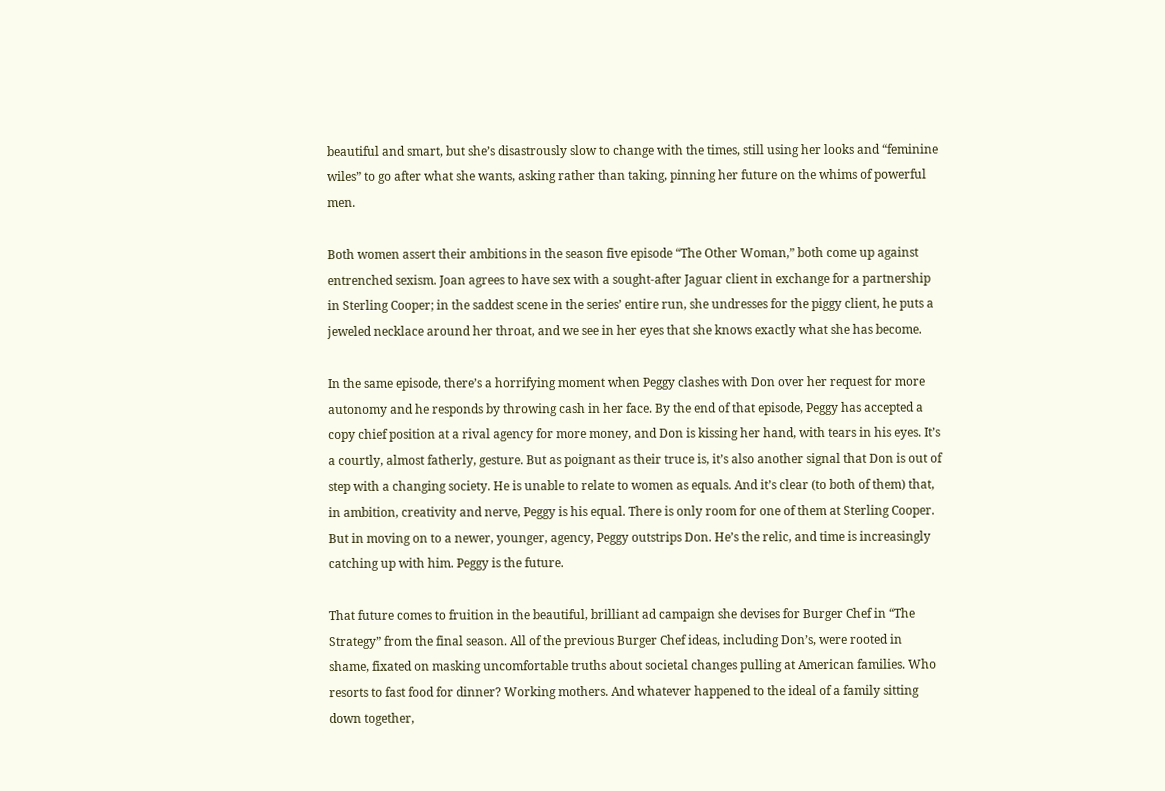beautiful and smart, but she’s disastrously slow to change with the times, still using her looks and “feminine wiles” to go after what she wants, asking rather than taking, pinning her future on the whims of powerful men.

Both women assert their ambitions in the season five episode “The Other Woman,” both come up against entrenched sexism. Joan agrees to have sex with a sought-after Jaguar client in exchange for a partnership in Sterling Cooper; in the saddest scene in the series’ entire run, she undresses for the piggy client, he puts a jeweled necklace around her throat, and we see in her eyes that she knows exactly what she has become.

In the same episode, there’s a horrifying moment when Peggy clashes with Don over her request for more autonomy and he responds by throwing cash in her face. By the end of that episode, Peggy has accepted a copy chief position at a rival agency for more money, and Don is kissing her hand, with tears in his eyes. It’s a courtly, almost fatherly, gesture. But as poignant as their truce is, it’s also another signal that Don is out of step with a changing society. He is unable to relate to women as equals. And it’s clear (to both of them) that, in ambition, creativity and nerve, Peggy is his equal. There is only room for one of them at Sterling Cooper. But in moving on to a newer, younger, agency, Peggy outstrips Don. He’s the relic, and time is increasingly catching up with him. Peggy is the future.

That future comes to fruition in the beautiful, brilliant ad campaign she devises for Burger Chef in “The Strategy” from the final season. All of the previous Burger Chef ideas, including Don’s, were rooted in shame, fixated on masking uncomfortable truths about societal changes pulling at American families. Who resorts to fast food for dinner? Working mothers. And whatever happened to the ideal of a family sitting down together,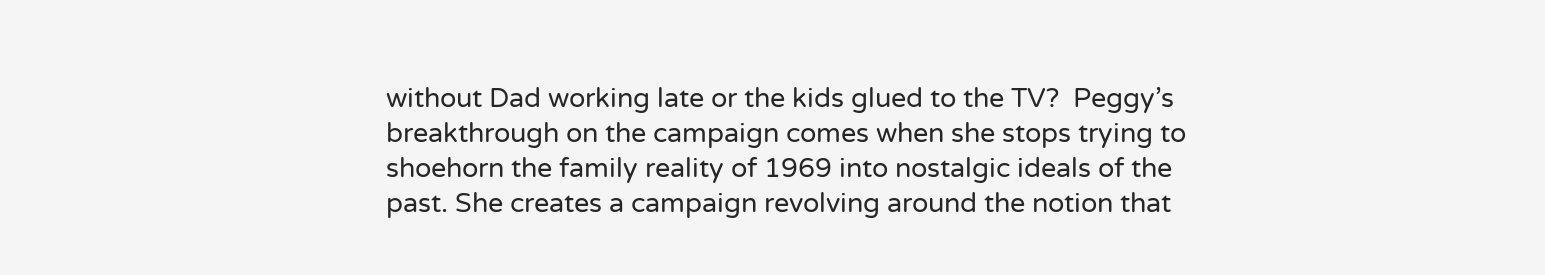without Dad working late or the kids glued to the TV?  Peggy’s breakthrough on the campaign comes when she stops trying to shoehorn the family reality of 1969 into nostalgic ideals of the past. She creates a campaign revolving around the notion that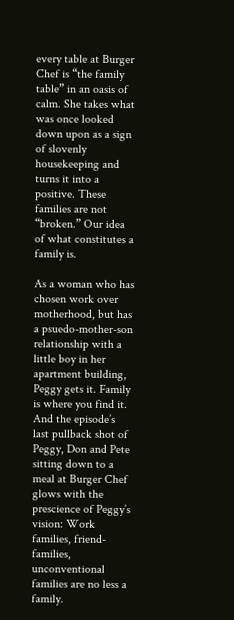every table at Burger Chef is “the family table” in an oasis of calm. She takes what was once looked down upon as a sign of slovenly housekeeping and turns it into a positive. These families are not “broken.” Our idea of what constitutes a family is.

As a woman who has chosen work over motherhood, but has a psuedo-mother-son relationship with a little boy in her apartment building, Peggy gets it. Family is where you find it. And the episode’s last pullback shot of Peggy, Don and Pete sitting down to a meal at Burger Chef glows with the prescience of Peggy’s vision: Work families, friend-families, unconventional families are no less a family.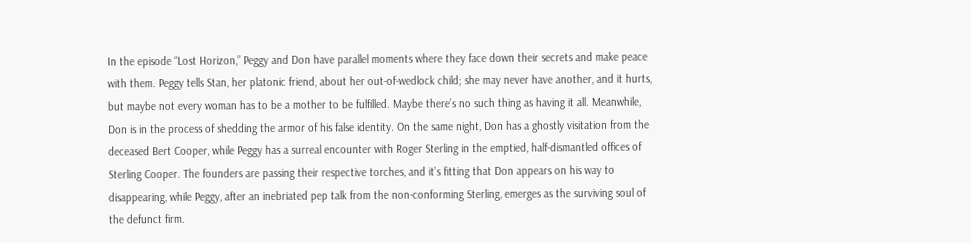In the episode “Lost Horizon,” Peggy and Don have parallel moments where they face down their secrets and make peace with them. Peggy tells Stan, her platonic friend, about her out-of-wedlock child; she may never have another, and it hurts, but maybe not every woman has to be a mother to be fulfilled. Maybe there’s no such thing as having it all. Meanwhile, Don is in the process of shedding the armor of his false identity. On the same night, Don has a ghostly visitation from the deceased Bert Cooper, while Peggy has a surreal encounter with Roger Sterling in the emptied, half-dismantled offices of Sterling Cooper. The founders are passing their respective torches, and it’s fitting that Don appears on his way to disappearing, while Peggy, after an inebriated pep talk from the non-conforming Sterling, emerges as the surviving soul of the defunct firm.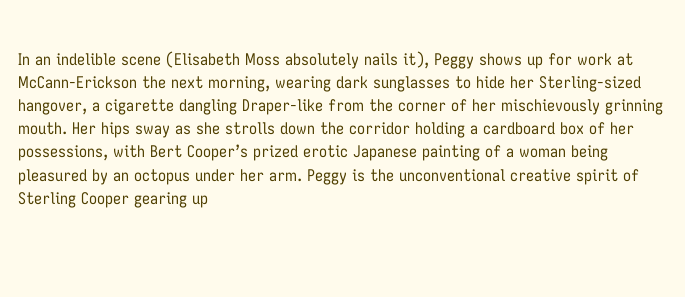In an indelible scene (Elisabeth Moss absolutely nails it), Peggy shows up for work at McCann-Erickson the next morning, wearing dark sunglasses to hide her Sterling-sized hangover, a cigarette dangling Draper-like from the corner of her mischievously grinning mouth. Her hips sway as she strolls down the corridor holding a cardboard box of her possessions, with Bert Cooper’s prized erotic Japanese painting of a woman being pleasured by an octopus under her arm. Peggy is the unconventional creative spirit of Sterling Cooper gearing up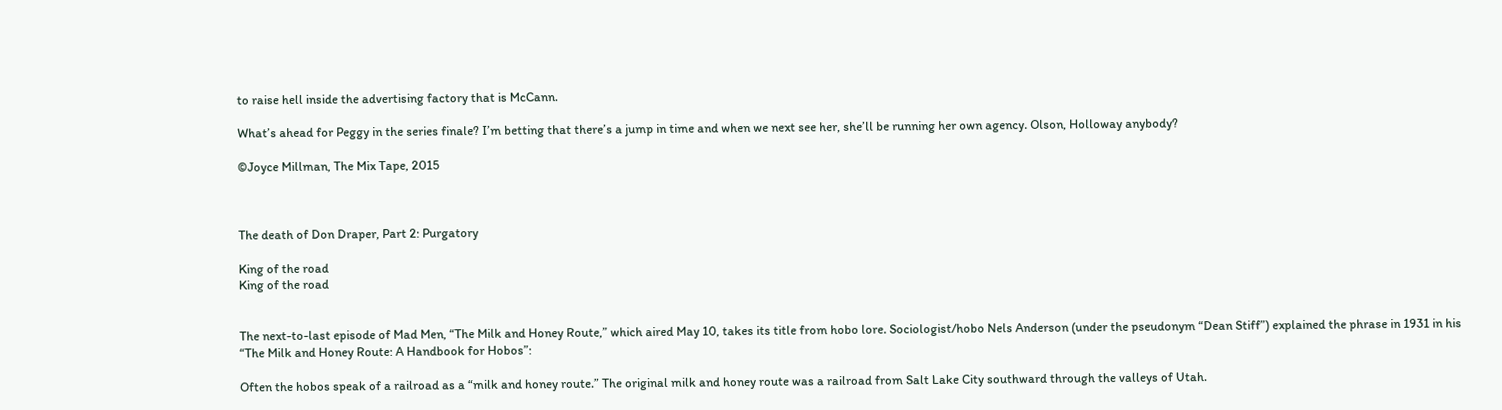to raise hell inside the advertising factory that is McCann.

What’s ahead for Peggy in the series finale? I’m betting that there’s a jump in time and when we next see her, she’ll be running her own agency. Olson, Holloway anybody?

©Joyce Millman, The Mix Tape, 2015



The death of Don Draper, Part 2: Purgatory

King of the road
King of the road


The next-to-last episode of Mad Men, “The Milk and Honey Route,” which aired May 10, takes its title from hobo lore. Sociologist/hobo Nels Anderson (under the pseudonym “Dean Stiff”) explained the phrase in 1931 in his “The Milk and Honey Route: A Handbook for Hobos”:

Often the hobos speak of a railroad as a “milk and honey route.” The original milk and honey route was a railroad from Salt Lake City southward through the valleys of Utah.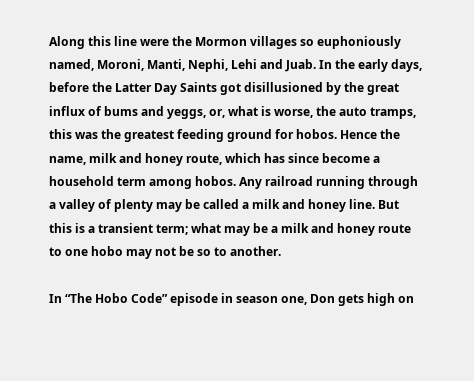Along this line were the Mormon villages so euphoniously named, Moroni, Manti, Nephi, Lehi and Juab. In the early days, before the Latter Day Saints got disillusioned by the great influx of bums and yeggs, or, what is worse, the auto tramps, this was the greatest feeding ground for hobos. Hence the name, milk and honey route, which has since become a household term among hobos. Any railroad running through a valley of plenty may be called a milk and honey line. But this is a transient term; what may be a milk and honey route to one hobo may not be so to another.

In “The Hobo Code” episode in season one, Don gets high on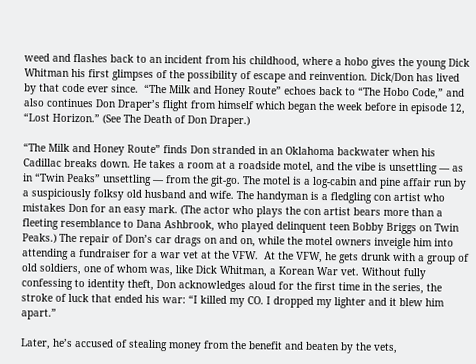weed and flashes back to an incident from his childhood, where a hobo gives the young Dick Whitman his first glimpses of the possibility of escape and reinvention. Dick/Don has lived by that code ever since.  “The Milk and Honey Route” echoes back to “The Hobo Code,” and also continues Don Draper’s flight from himself which began the week before in episode 12, “Lost Horizon.” (See The Death of Don Draper.)

“The Milk and Honey Route” finds Don stranded in an Oklahoma backwater when his Cadillac breaks down. He takes a room at a roadside motel, and the vibe is unsettling — as in “Twin Peaks” unsettling — from the git-go. The motel is a log-cabin and pine affair run by a suspiciously folksy old husband and wife. The handyman is a fledgling con artist who mistakes Don for an easy mark. (The actor who plays the con artist bears more than a fleeting resemblance to Dana Ashbrook, who played delinquent teen Bobby Briggs on Twin Peaks.) The repair of Don’s car drags on and on, while the motel owners inveigle him into attending a fundraiser for a war vet at the VFW.  At the VFW, he gets drunk with a group of old soldiers, one of whom was, like Dick Whitman, a Korean War vet. Without fully confessing to identity theft, Don acknowledges aloud for the first time in the series, the stroke of luck that ended his war: “I killed my CO. I dropped my lighter and it blew him apart.”

Later, he’s accused of stealing money from the benefit and beaten by the vets,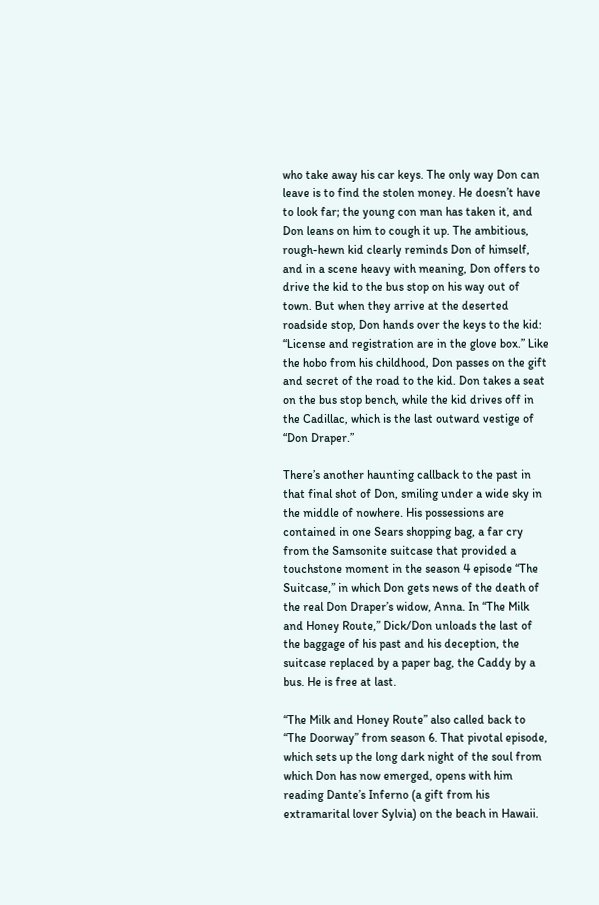who take away his car keys. The only way Don can leave is to find the stolen money. He doesn’t have to look far; the young con man has taken it, and Don leans on him to cough it up. The ambitious, rough-hewn kid clearly reminds Don of himself, and in a scene heavy with meaning, Don offers to drive the kid to the bus stop on his way out of town. But when they arrive at the deserted roadside stop, Don hands over the keys to the kid: “License and registration are in the glove box.” Like the hobo from his childhood, Don passes on the gift and secret of the road to the kid. Don takes a seat on the bus stop bench, while the kid drives off in the Cadillac, which is the last outward vestige of “Don Draper.”

There’s another haunting callback to the past in that final shot of Don, smiling under a wide sky in the middle of nowhere. His possessions are contained in one Sears shopping bag, a far cry from the Samsonite suitcase that provided a touchstone moment in the season 4 episode “The Suitcase,” in which Don gets news of the death of the real Don Draper’s widow, Anna. In “The Milk and Honey Route,” Dick/Don unloads the last of the baggage of his past and his deception, the suitcase replaced by a paper bag, the Caddy by a bus. He is free at last.

“The Milk and Honey Route” also called back to “The Doorway” from season 6. That pivotal episode, which sets up the long dark night of the soul from which Don has now emerged, opens with him reading Dante’s Inferno (a gift from his extramarital lover Sylvia) on the beach in Hawaii.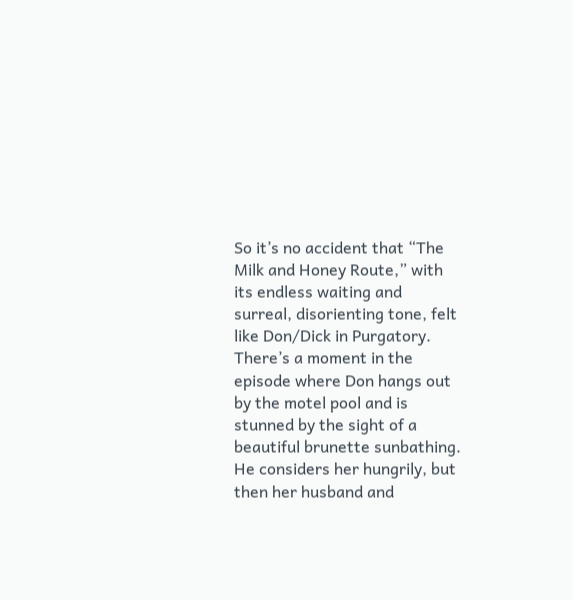So it’s no accident that “The Milk and Honey Route,” with its endless waiting and surreal, disorienting tone, felt like Don/Dick in Purgatory. There’s a moment in the episode where Don hangs out by the motel pool and is stunned by the sight of a beautiful brunette sunbathing. He considers her hungrily, but then her husband and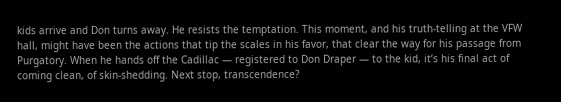kids arrive and Don turns away. He resists the temptation. This moment, and his truth-telling at the VFW hall, might have been the actions that tip the scales in his favor, that clear the way for his passage from Purgatory. When he hands off the Cadillac — registered to Don Draper — to the kid, it’s his final act of coming clean, of skin-shedding. Next stop, transcendence?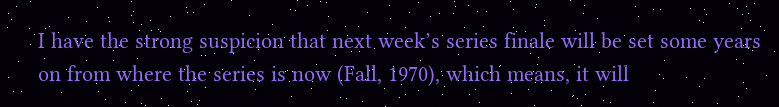I have the strong suspicion that next week’s series finale will be set some years on from where the series is now (Fall, 1970), which means, it will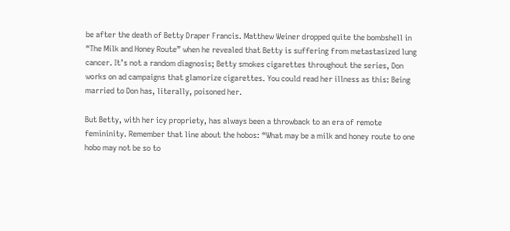be after the death of Betty Draper Francis. Matthew Weiner dropped quite the bombshell in “The Milk and Honey Route” when he revealed that Betty is suffering from metastasized lung cancer. It’s not a random diagnosis; Betty smokes cigarettes throughout the series, Don works on ad campaigns that glamorize cigarettes. You could read her illness as this: Being married to Don has, literally, poisoned her.

But Betty, with her icy propriety, has always been a throwback to an era of remote femininity. Remember that line about the hobos: “What may be a milk and honey route to one hobo may not be so to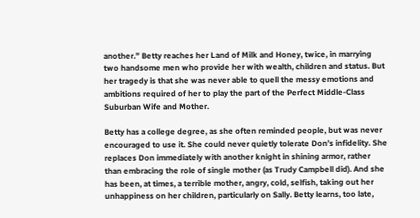another.” Betty reaches her Land of Milk and Honey, twice, in marrying two handsome men who provide her with wealth, children and status. But her tragedy is that she was never able to quell the messy emotions and ambitions required of her to play the part of the Perfect Middle-Class Suburban Wife and Mother.

Betty has a college degree, as she often reminded people, but was never encouraged to use it. She could never quietly tolerate Don’s infidelity. She replaces Don immediately with another knight in shining armor, rather than embracing the role of single mother (as Trudy Campbell did). And she has been, at times, a terrible mother, angry, cold, selfish, taking out her unhappiness on her children, particularly on Sally. Betty learns, too late,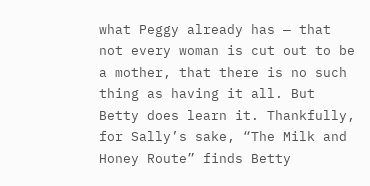what Peggy already has — that not every woman is cut out to be a mother, that there is no such thing as having it all. But Betty does learn it. Thankfully, for Sally’s sake, “The Milk and Honey Route” finds Betty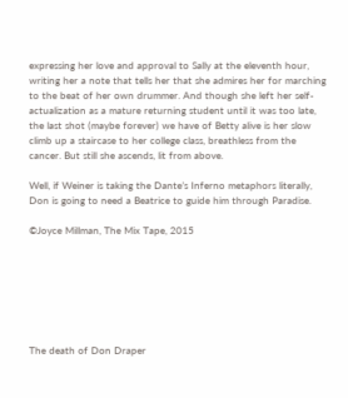expressing her love and approval to Sally at the eleventh hour, writing her a note that tells her that she admires her for marching to the beat of her own drummer. And though she left her self-actualization as a mature returning student until it was too late, the last shot (maybe forever) we have of Betty alive is her slow climb up a staircase to her college class, breathless from the cancer. But still she ascends, lit from above.

Well, if Weiner is taking the Dante’s Inferno metaphors literally, Don is going to need a Beatrice to guide him through Paradise.

©Joyce Millman, The Mix Tape, 2015







The death of Don Draper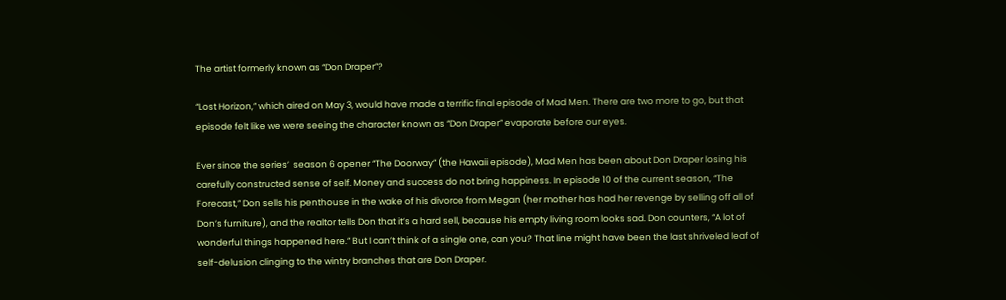The artist formerly known as “Don Draper”?

“Lost Horizon,” which aired on May 3, would have made a terrific final episode of Mad Men. There are two more to go, but that episode felt like we were seeing the character known as “Don Draper” evaporate before our eyes.

Ever since the series’  season 6 opener “The Doorway” (the Hawaii episode), Mad Men has been about Don Draper losing his carefully constructed sense of self. Money and success do not bring happiness. In episode 10 of the current season, “The Forecast,” Don sells his penthouse in the wake of his divorce from Megan (her mother has had her revenge by selling off all of Don’s furniture), and the realtor tells Don that it’s a hard sell, because his empty living room looks sad. Don counters, “A lot of wonderful things happened here.” But I can’t think of a single one, can you? That line might have been the last shriveled leaf of self-delusion clinging to the wintry branches that are Don Draper.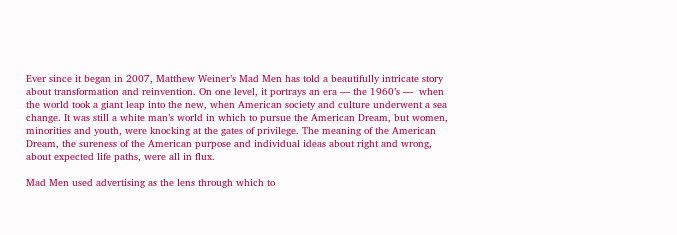Ever since it began in 2007, Matthew Weiner’s Mad Men has told a beautifully intricate story about transformation and reinvention. On one level, it portrays an era — the 1960’s —  when the world took a giant leap into the new, when American society and culture underwent a sea change. It was still a white man’s world in which to pursue the American Dream, but women, minorities and youth, were knocking at the gates of privilege. The meaning of the American Dream, the sureness of the American purpose and individual ideas about right and wrong, about expected life paths, were all in flux.

Mad Men used advertising as the lens through which to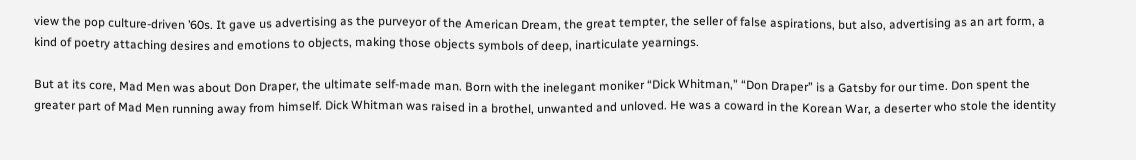view the pop culture-driven ’60s. It gave us advertising as the purveyor of the American Dream, the great tempter, the seller of false aspirations, but also, advertising as an art form, a kind of poetry attaching desires and emotions to objects, making those objects symbols of deep, inarticulate yearnings.

But at its core, Mad Men was about Don Draper, the ultimate self-made man. Born with the inelegant moniker “Dick Whitman,” “Don Draper” is a Gatsby for our time. Don spent the greater part of Mad Men running away from himself. Dick Whitman was raised in a brothel, unwanted and unloved. He was a coward in the Korean War, a deserter who stole the identity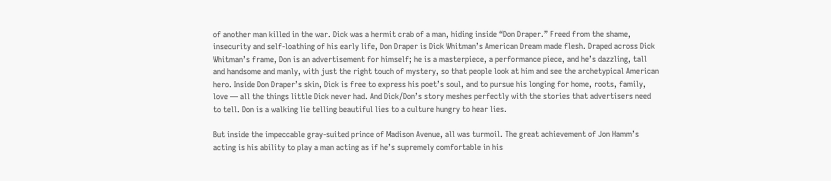of another man killed in the war. Dick was a hermit crab of a man, hiding inside “Don Draper.” Freed from the shame, insecurity and self-loathing of his early life, Don Draper is Dick Whitman’s American Dream made flesh. Draped across Dick Whitman’s frame, Don is an advertisement for himself; he is a masterpiece, a performance piece, and he’s dazzling, tall and handsome and manly, with just the right touch of mystery, so that people look at him and see the archetypical American hero. Inside Don Draper’s skin, Dick is free to express his poet’s soul, and to pursue his longing for home, roots, family, love — all the things little Dick never had. And Dick/Don’s story meshes perfectly with the stories that advertisers need to tell. Don is a walking lie telling beautiful lies to a culture hungry to hear lies.

But inside the impeccable gray-suited prince of Madison Avenue, all was turmoil. The great achievement of Jon Hamm’s acting is his ability to play a man acting as if he’s supremely comfortable in his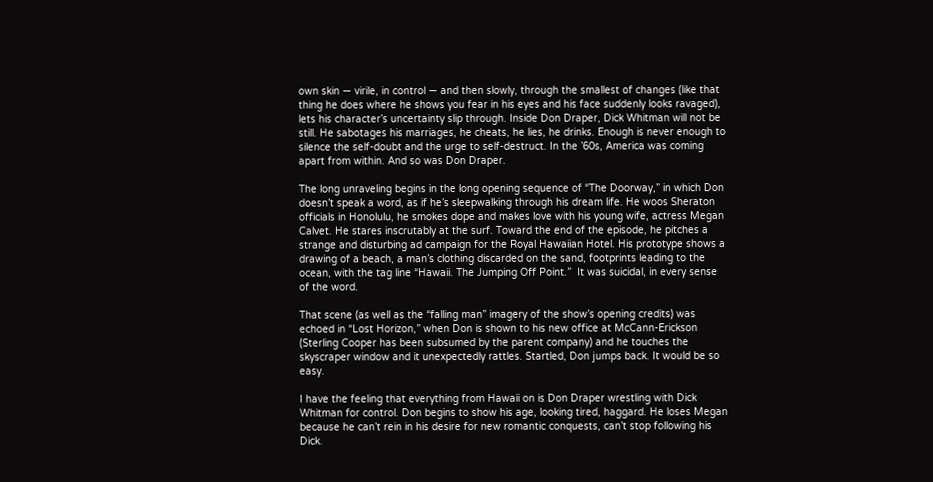own skin — virile, in control — and then slowly, through the smallest of changes (like that thing he does where he shows you fear in his eyes and his face suddenly looks ravaged), lets his character’s uncertainty slip through. Inside Don Draper, Dick Whitman will not be still. He sabotages his marriages, he cheats, he lies, he drinks. Enough is never enough to silence the self-doubt and the urge to self-destruct. In the ’60s, America was coming apart from within. And so was Don Draper.

The long unraveling begins in the long opening sequence of “The Doorway,” in which Don doesn’t speak a word, as if he’s sleepwalking through his dream life. He woos Sheraton officials in Honolulu, he smokes dope and makes love with his young wife, actress Megan Calvet. He stares inscrutably at the surf. Toward the end of the episode, he pitches a strange and disturbing ad campaign for the Royal Hawaiian Hotel. His prototype shows a drawing of a beach, a man’s clothing discarded on the sand, footprints leading to the ocean, with the tag line “Hawaii. The Jumping Off Point.”  It was suicidal, in every sense of the word.

That scene (as well as the “falling man” imagery of the show’s opening credits) was echoed in “Lost Horizon,” when Don is shown to his new office at McCann-Erickson (Sterling Cooper has been subsumed by the parent company) and he touches the skyscraper window and it unexpectedly rattles. Startled, Don jumps back. It would be so easy.

I have the feeling that everything from Hawaii on is Don Draper wrestling with Dick Whitman for control. Don begins to show his age, looking tired, haggard. He loses Megan because he can’t rein in his desire for new romantic conquests, can’t stop following his Dick.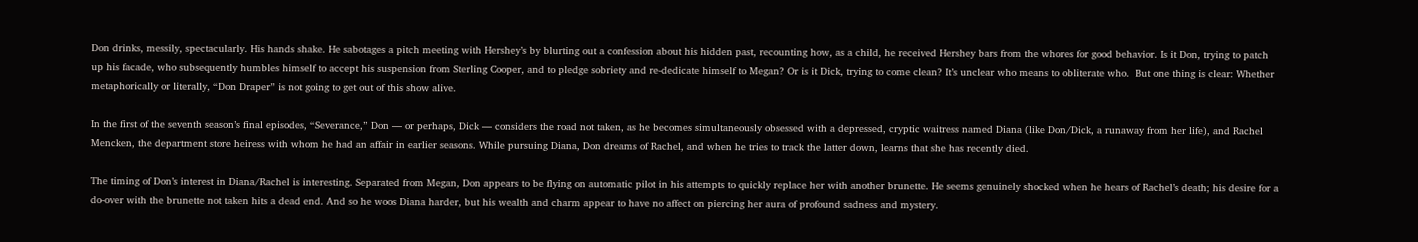Don drinks, messily, spectacularly. His hands shake. He sabotages a pitch meeting with Hershey’s by blurting out a confession about his hidden past, recounting how, as a child, he received Hershey bars from the whores for good behavior. Is it Don, trying to patch up his facade, who subsequently humbles himself to accept his suspension from Sterling Cooper, and to pledge sobriety and re-dedicate himself to Megan? Or is it Dick, trying to come clean? It’s unclear who means to obliterate who.  But one thing is clear: Whether metaphorically or literally, “Don Draper” is not going to get out of this show alive.

In the first of the seventh season’s final episodes, “Severance,” Don — or perhaps, Dick — considers the road not taken, as he becomes simultaneously obsessed with a depressed, cryptic waitress named Diana (like Don/Dick, a runaway from her life), and Rachel Mencken, the department store heiress with whom he had an affair in earlier seasons. While pursuing Diana, Don dreams of Rachel, and when he tries to track the latter down, learns that she has recently died.

The timing of Don’s interest in Diana/Rachel is interesting. Separated from Megan, Don appears to be flying on automatic pilot in his attempts to quickly replace her with another brunette. He seems genuinely shocked when he hears of Rachel’s death; his desire for a do-over with the brunette not taken hits a dead end. And so he woos Diana harder, but his wealth and charm appear to have no affect on piercing her aura of profound sadness and mystery.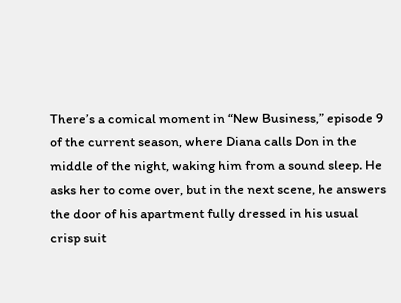There’s a comical moment in “New Business,” episode 9 of the current season, where Diana calls Don in the middle of the night, waking him from a sound sleep. He asks her to come over, but in the next scene, he answers the door of his apartment fully dressed in his usual crisp suit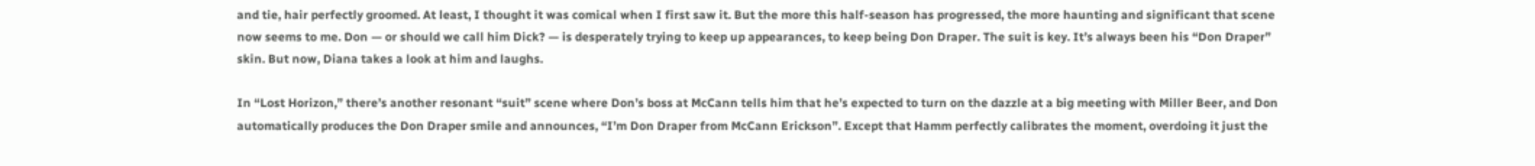and tie, hair perfectly groomed. At least, I thought it was comical when I first saw it. But the more this half-season has progressed, the more haunting and significant that scene now seems to me. Don — or should we call him Dick? — is desperately trying to keep up appearances, to keep being Don Draper. The suit is key. It’s always been his “Don Draper” skin. But now, Diana takes a look at him and laughs.

In “Lost Horizon,” there’s another resonant “suit” scene where Don’s boss at McCann tells him that he’s expected to turn on the dazzle at a big meeting with Miller Beer, and Don automatically produces the Don Draper smile and announces, “I’m Don Draper from McCann Erickson”. Except that Hamm perfectly calibrates the moment, overdoing it just the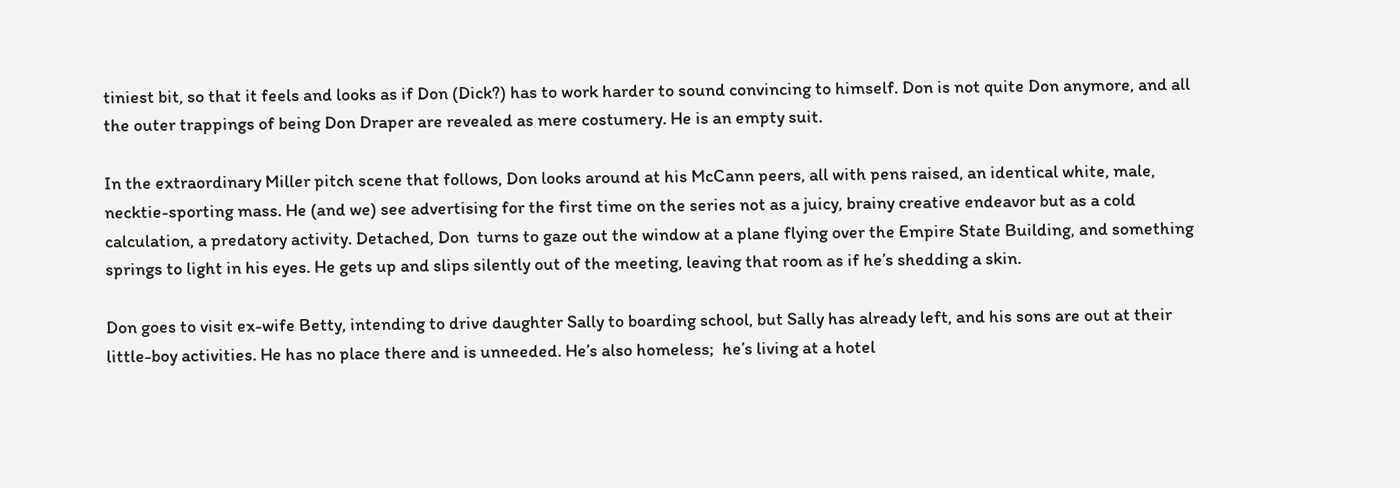tiniest bit, so that it feels and looks as if Don (Dick?) has to work harder to sound convincing to himself. Don is not quite Don anymore, and all the outer trappings of being Don Draper are revealed as mere costumery. He is an empty suit.

In the extraordinary Miller pitch scene that follows, Don looks around at his McCann peers, all with pens raised, an identical white, male, necktie-sporting mass. He (and we) see advertising for the first time on the series not as a juicy, brainy creative endeavor but as a cold calculation, a predatory activity. Detached, Don  turns to gaze out the window at a plane flying over the Empire State Building, and something springs to light in his eyes. He gets up and slips silently out of the meeting, leaving that room as if he’s shedding a skin.

Don goes to visit ex-wife Betty, intending to drive daughter Sally to boarding school, but Sally has already left, and his sons are out at their little-boy activities. He has no place there and is unneeded. He’s also homeless;  he’s living at a hotel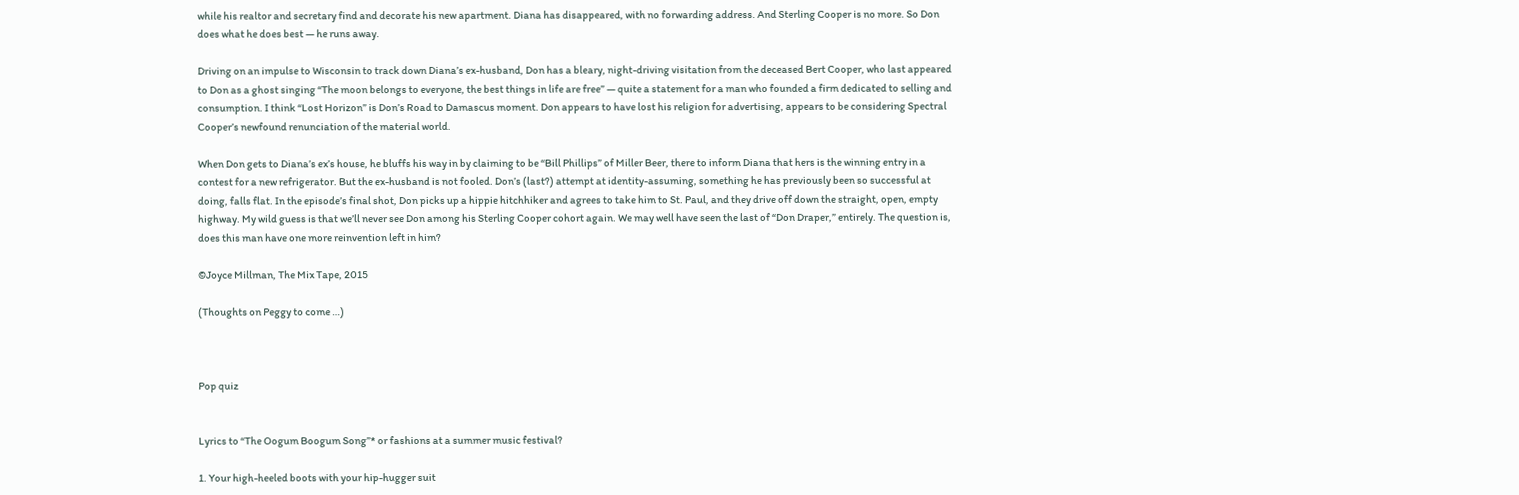while his realtor and secretary find and decorate his new apartment. Diana has disappeared, with no forwarding address. And Sterling Cooper is no more. So Don does what he does best — he runs away.

Driving on an impulse to Wisconsin to track down Diana’s ex-husband, Don has a bleary, night-driving visitation from the deceased Bert Cooper, who last appeared to Don as a ghost singing “The moon belongs to everyone, the best things in life are free” — quite a statement for a man who founded a firm dedicated to selling and consumption. I think “Lost Horizon” is Don’s Road to Damascus moment. Don appears to have lost his religion for advertising, appears to be considering Spectral Cooper’s newfound renunciation of the material world.

When Don gets to Diana’s ex’s house, he bluffs his way in by claiming to be “Bill Phillips” of Miller Beer, there to inform Diana that hers is the winning entry in a contest for a new refrigerator. But the ex-husband is not fooled. Don’s (last?) attempt at identity-assuming, something he has previously been so successful at doing, falls flat. In the episode’s final shot, Don picks up a hippie hitchhiker and agrees to take him to St. Paul, and they drive off down the straight, open, empty highway. My wild guess is that we’ll never see Don among his Sterling Cooper cohort again. We may well have seen the last of “Don Draper,” entirely. The question is, does this man have one more reinvention left in him?

©Joyce Millman, The Mix Tape, 2015

(Thoughts on Peggy to come …)



Pop quiz


Lyrics to “The Oogum Boogum Song”* or fashions at a summer music festival?

1. Your high-heeled boots with your hip-hugger suit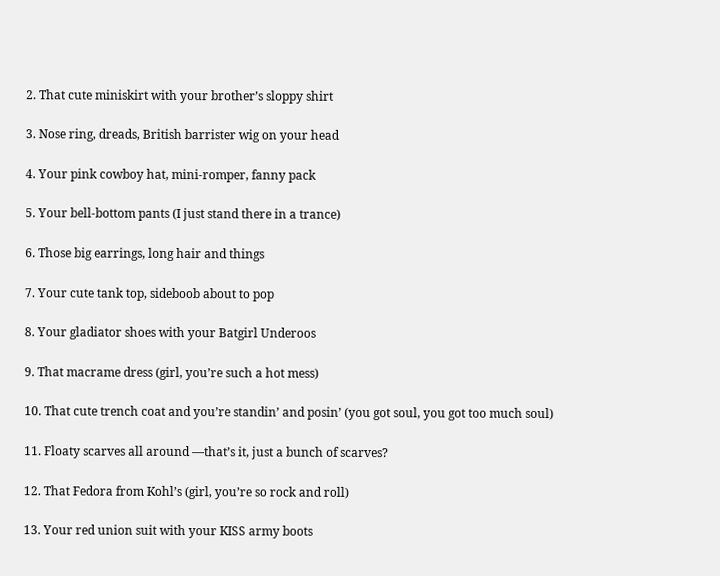2. That cute miniskirt with your brother’s sloppy shirt

3. Nose ring, dreads, British barrister wig on your head

4. Your pink cowboy hat, mini-romper, fanny pack

5. Your bell-bottom pants (I just stand there in a trance)

6. Those big earrings, long hair and things

7. Your cute tank top, sideboob about to pop

8. Your gladiator shoes with your Batgirl Underoos

9. That macrame dress (girl, you’re such a hot mess)

10. That cute trench coat and you’re standin’ and posin’ (you got soul, you got too much soul)

11. Floaty scarves all around —that’s it, just a bunch of scarves?

12. That Fedora from Kohl’s (girl, you’re so rock and roll)

13. Your red union suit with your KISS army boots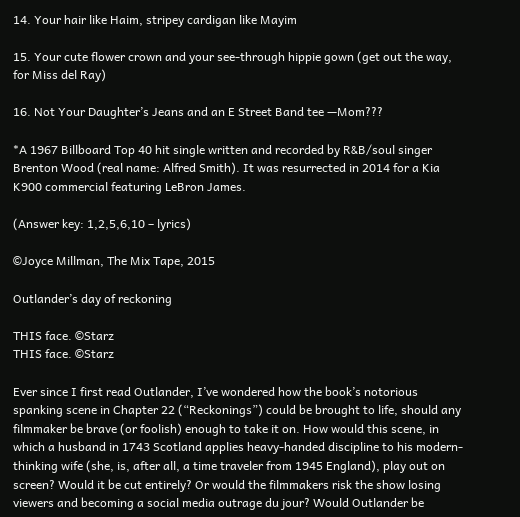14. Your hair like Haim, stripey cardigan like Mayim

15. Your cute flower crown and your see-through hippie gown (get out the way, for Miss del Ray)

16. Not Your Daughter’s Jeans and an E Street Band tee —Mom???

*A 1967 Billboard Top 40 hit single written and recorded by R&B/soul singer Brenton Wood (real name: Alfred Smith). It was resurrected in 2014 for a Kia K900 commercial featuring LeBron James.

(Answer key: 1,2,5,6,10 – lyrics)

©Joyce Millman, The Mix Tape, 2015

Outlander’s day of reckoning

THIS face. ©Starz
THIS face. ©Starz

Ever since I first read Outlander, I’ve wondered how the book’s notorious spanking scene in Chapter 22 (“Reckonings”) could be brought to life, should any filmmaker be brave (or foolish) enough to take it on. How would this scene, in which a husband in 1743 Scotland applies heavy-handed discipline to his modern-thinking wife (she, is, after all, a time traveler from 1945 England), play out on screen? Would it be cut entirely? Or would the filmmakers risk the show losing viewers and becoming a social media outrage du jour? Would Outlander be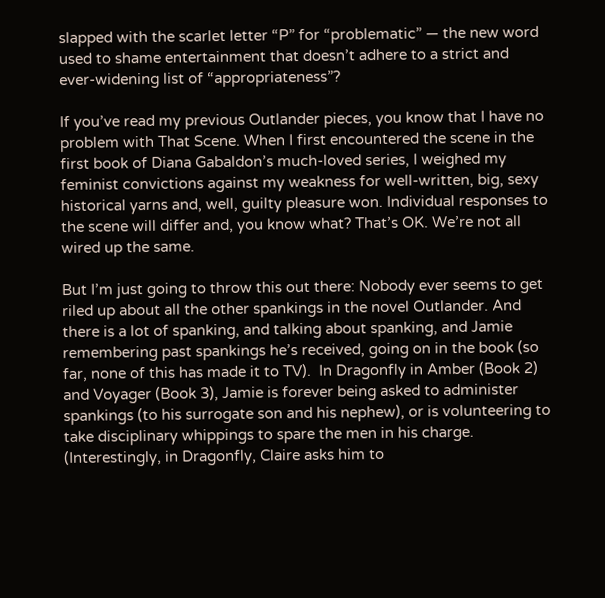slapped with the scarlet letter “P” for “problematic” — the new word used to shame entertainment that doesn’t adhere to a strict and ever-widening list of “appropriateness”?

If you’ve read my previous Outlander pieces, you know that I have no problem with That Scene. When I first encountered the scene in the first book of Diana Gabaldon’s much-loved series, I weighed my feminist convictions against my weakness for well-written, big, sexy historical yarns and, well, guilty pleasure won. Individual responses to the scene will differ and, you know what? That’s OK. We’re not all wired up the same.

But I’m just going to throw this out there: Nobody ever seems to get riled up about all the other spankings in the novel Outlander. And there is a lot of spanking, and talking about spanking, and Jamie remembering past spankings he’s received, going on in the book (so far, none of this has made it to TV).  In Dragonfly in Amber (Book 2) and Voyager (Book 3), Jamie is forever being asked to administer spankings (to his surrogate son and his nephew), or is volunteering to take disciplinary whippings to spare the men in his charge. (Interestingly, in Dragonfly, Claire asks him to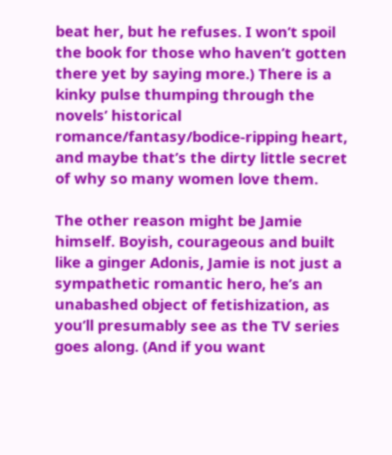beat her, but he refuses. I won’t spoil the book for those who haven’t gotten there yet by saying more.) There is a kinky pulse thumping through the novels’ historical romance/fantasy/bodice-ripping heart, and maybe that’s the dirty little secret of why so many women love them.

The other reason might be Jamie himself. Boyish, courageous and built like a ginger Adonis, Jamie is not just a sympathetic romantic hero, he’s an unabashed object of fetishization, as you’ll presumably see as the TV series goes along. (And if you want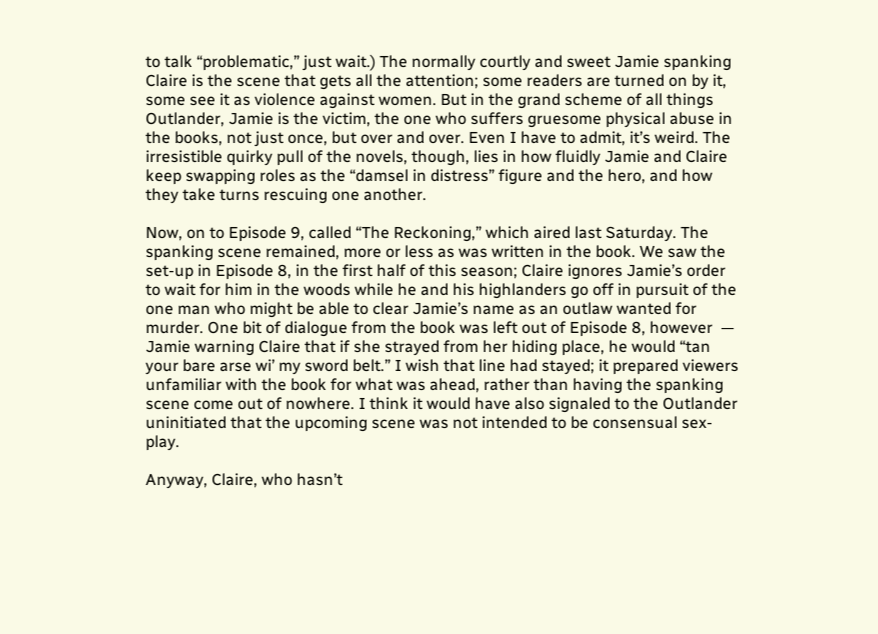to talk “problematic,” just wait.) The normally courtly and sweet Jamie spanking Claire is the scene that gets all the attention; some readers are turned on by it, some see it as violence against women. But in the grand scheme of all things Outlander, Jamie is the victim, the one who suffers gruesome physical abuse in the books, not just once, but over and over. Even I have to admit, it’s weird. The irresistible quirky pull of the novels, though, lies in how fluidly Jamie and Claire keep swapping roles as the “damsel in distress” figure and the hero, and how they take turns rescuing one another.

Now, on to Episode 9, called “The Reckoning,” which aired last Saturday. The spanking scene remained, more or less as was written in the book. We saw the set-up in Episode 8, in the first half of this season; Claire ignores Jamie’s order to wait for him in the woods while he and his highlanders go off in pursuit of the one man who might be able to clear Jamie’s name as an outlaw wanted for murder. One bit of dialogue from the book was left out of Episode 8, however  — Jamie warning Claire that if she strayed from her hiding place, he would “tan your bare arse wi’ my sword belt.” I wish that line had stayed; it prepared viewers unfamiliar with the book for what was ahead, rather than having the spanking scene come out of nowhere. I think it would have also signaled to the Outlander uninitiated that the upcoming scene was not intended to be consensual sex-play.

Anyway, Claire, who hasn’t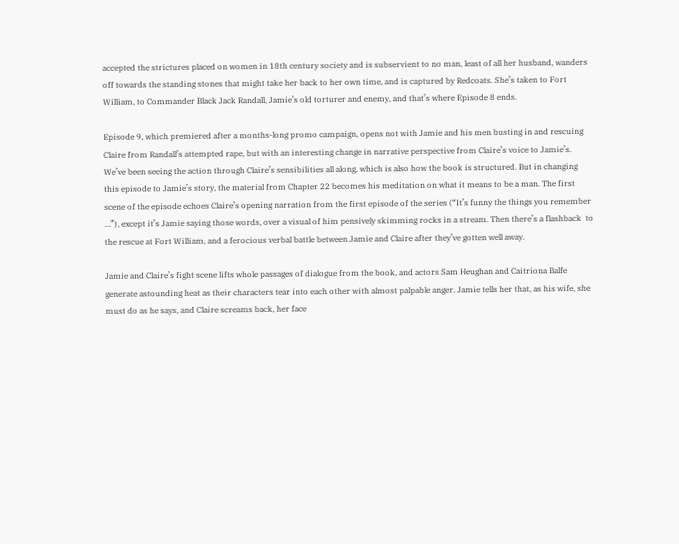accepted the strictures placed on women in 18th century society and is subservient to no man, least of all her husband, wanders off towards the standing stones that might take her back to her own time, and is captured by Redcoats. She’s taken to Fort William, to Commander Black Jack Randall, Jamie’s old torturer and enemy, and that’s where Episode 8 ends.

Episode 9, which premiered after a months-long promo campaign, opens not with Jamie and his men busting in and rescuing Claire from Randall’s attempted rape, but with an interesting change in narrative perspective from Claire’s voice to Jamie’s. We’ve been seeing the action through Claire’s sensibilities all along, which is also how the book is structured. But in changing this episode to Jamie’s story, the material from Chapter 22 becomes his meditation on what it means to be a man. The first scene of the episode echoes Claire’s opening narration from the first episode of the series (“It’s funny the things you remember …”), except it’s Jamie saying those words, over a visual of him pensively skimming rocks in a stream. Then there’s a flashback  to the rescue at Fort William, and a ferocious verbal battle between Jamie and Claire after they’ve gotten well away.

Jamie and Claire’s fight scene lifts whole passages of dialogue from the book, and actors Sam Heughan and Caitriona Balfe generate astounding heat as their characters tear into each other with almost palpable anger. Jamie tells her that, as his wife, she must do as he says, and Claire screams back, her face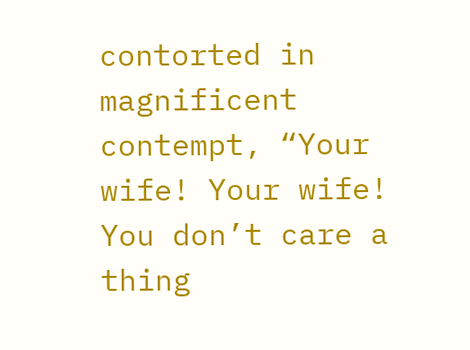contorted in magnificent contempt, “Your wife! Your wife! You don’t care a thing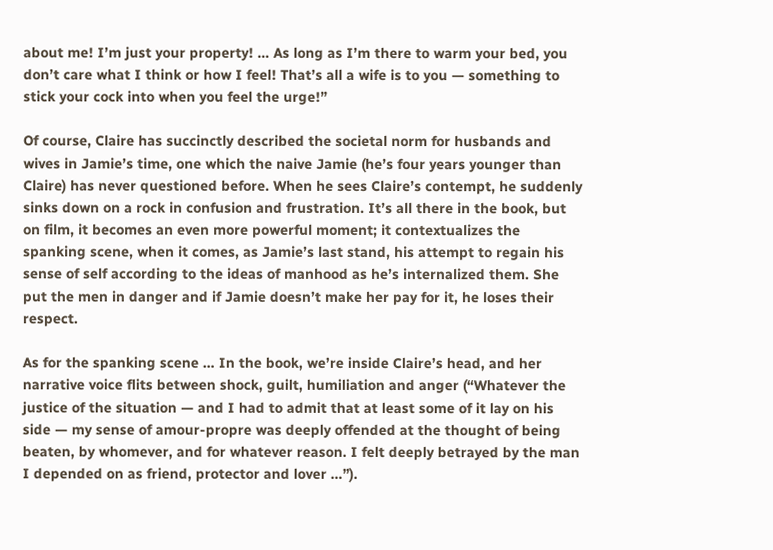about me! I’m just your property! … As long as I’m there to warm your bed, you don’t care what I think or how I feel! That’s all a wife is to you — something to stick your cock into when you feel the urge!”

Of course, Claire has succinctly described the societal norm for husbands and wives in Jamie’s time, one which the naive Jamie (he’s four years younger than Claire) has never questioned before. When he sees Claire’s contempt, he suddenly sinks down on a rock in confusion and frustration. It’s all there in the book, but on film, it becomes an even more powerful moment; it contextualizes the spanking scene, when it comes, as Jamie’s last stand, his attempt to regain his sense of self according to the ideas of manhood as he’s internalized them. She put the men in danger and if Jamie doesn’t make her pay for it, he loses their respect.

As for the spanking scene … In the book, we’re inside Claire’s head, and her narrative voice flits between shock, guilt, humiliation and anger (“Whatever the justice of the situation — and I had to admit that at least some of it lay on his side — my sense of amour-propre was deeply offended at the thought of being beaten, by whomever, and for whatever reason. I felt deeply betrayed by the man I depended on as friend, protector and lover …”).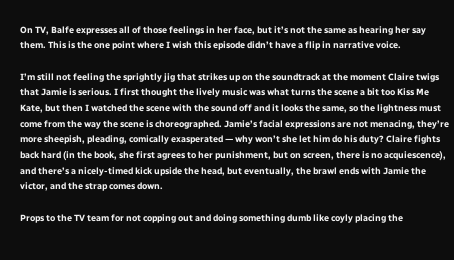On TV, Balfe expresses all of those feelings in her face, but it’s not the same as hearing her say them. This is the one point where I wish this episode didn’t have a flip in narrative voice.

I’m still not feeling the sprightly jig that strikes up on the soundtrack at the moment Claire twigs that Jamie is serious. I first thought the lively music was what turns the scene a bit too Kiss Me Kate, but then I watched the scene with the sound off and it looks the same, so the lightness must come from the way the scene is choreographed. Jamie’s facial expressions are not menacing, they’re more sheepish, pleading, comically exasperated — why won’t she let him do his duty? Claire fights back hard (in the book, she first agrees to her punishment, but on screen, there is no acquiescence), and there’s a nicely-timed kick upside the head, but eventually, the brawl ends with Jamie the victor, and the strap comes down.

Props to the TV team for not copping out and doing something dumb like coyly placing the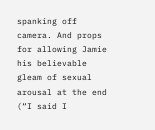spanking off camera. And props for allowing Jamie his believable gleam of sexual arousal at the end (“I said I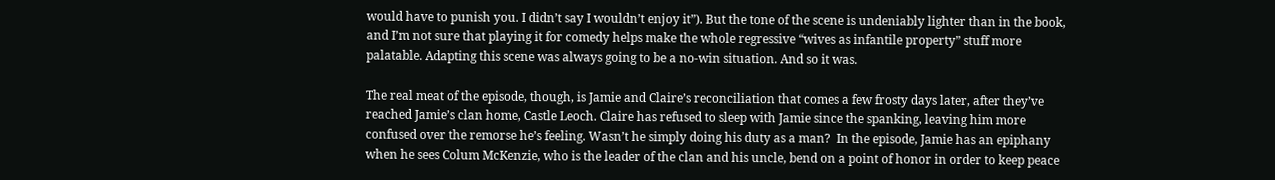would have to punish you. I didn’t say I wouldn’t enjoy it”). But the tone of the scene is undeniably lighter than in the book, and I’m not sure that playing it for comedy helps make the whole regressive “wives as infantile property” stuff more palatable. Adapting this scene was always going to be a no-win situation. And so it was.

The real meat of the episode, though, is Jamie and Claire’s reconciliation that comes a few frosty days later, after they’ve reached Jamie’s clan home, Castle Leoch. Claire has refused to sleep with Jamie since the spanking, leaving him more confused over the remorse he’s feeling. Wasn’t he simply doing his duty as a man?  In the episode, Jamie has an epiphany when he sees Colum McKenzie, who is the leader of the clan and his uncle, bend on a point of honor in order to keep peace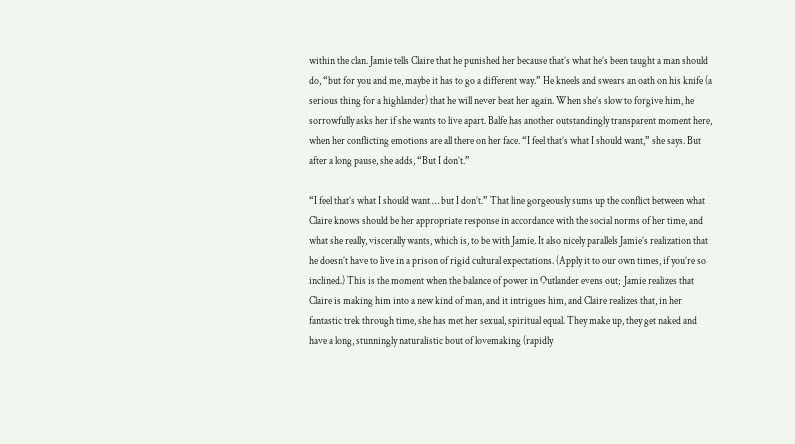within the clan. Jamie tells Claire that he punished her because that’s what he’s been taught a man should do, “but for you and me, maybe it has to go a different way.” He kneels and swears an oath on his knife (a serious thing for a highlander) that he will never beat her again. When she’s slow to forgive him, he sorrowfully asks her if she wants to live apart. Balfe has another outstandingly transparent moment here, when her conflicting emotions are all there on her face. “I feel that’s what I should want,” she says. But after a long pause, she adds, “But I don’t.”

“I feel that’s what I should want … but I don’t.” That line gorgeously sums up the conflict between what Claire knows should be her appropriate response in accordance with the social norms of her time, and what she really, viscerally wants, which is, to be with Jamie. It also nicely parallels Jamie’s realization that he doesn’t have to live in a prison of rigid cultural expectations. (Apply it to our own times, if you’re so inclined.) This is the moment when the balance of power in Outlander evens out;  Jamie realizes that Claire is making him into a new kind of man, and it intrigues him, and Claire realizes that, in her fantastic trek through time, she has met her sexual, spiritual equal. They make up, they get naked and have a long, stunningly naturalistic bout of lovemaking (rapidly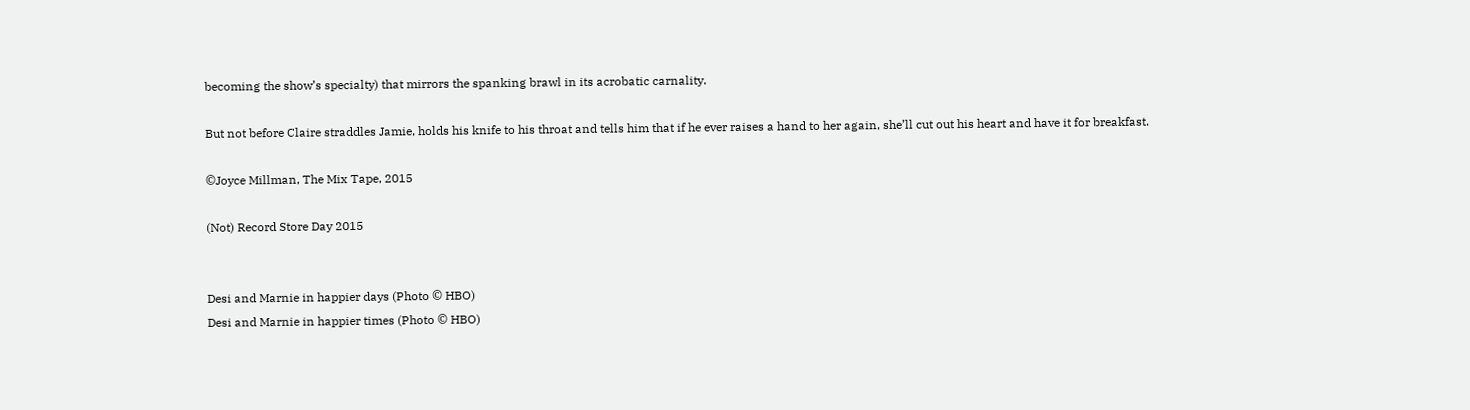becoming the show’s specialty) that mirrors the spanking brawl in its acrobatic carnality.

But not before Claire straddles Jamie, holds his knife to his throat and tells him that if he ever raises a hand to her again, she’ll cut out his heart and have it for breakfast.

©Joyce Millman, The Mix Tape, 2015

(Not) Record Store Day 2015


Desi and Marnie in happier days (Photo © HBO)
Desi and Marnie in happier times (Photo © HBO)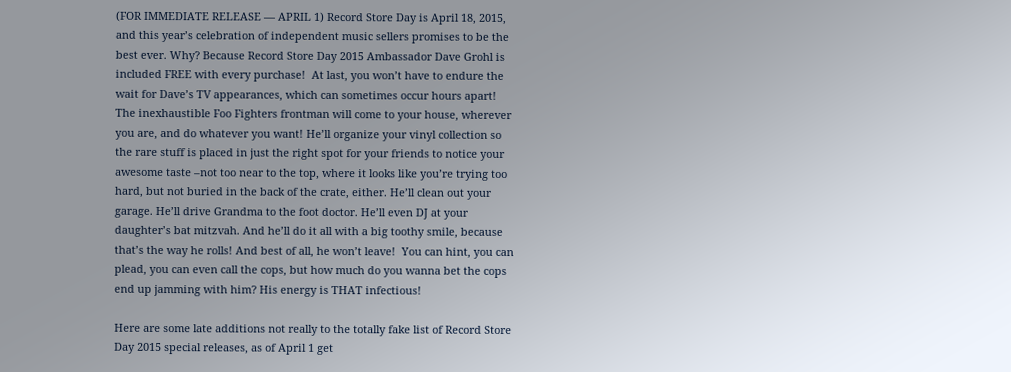(FOR IMMEDIATE RELEASE — APRIL 1) Record Store Day is April 18, 2015, and this year’s celebration of independent music sellers promises to be the best ever. Why? Because Record Store Day 2015 Ambassador Dave Grohl is included FREE with every purchase!  At last, you won’t have to endure the wait for Dave’s TV appearances, which can sometimes occur hours apart!  The inexhaustible Foo Fighters frontman will come to your house, wherever you are, and do whatever you want! He’ll organize your vinyl collection so the rare stuff is placed in just the right spot for your friends to notice your awesome taste –not too near to the top, where it looks like you’re trying too hard, but not buried in the back of the crate, either. He’ll clean out your garage. He’ll drive Grandma to the foot doctor. He’ll even DJ at your daughter’s bat mitzvah. And he’ll do it all with a big toothy smile, because that’s the way he rolls! And best of all, he won’t leave!  You can hint, you can plead, you can even call the cops, but how much do you wanna bet the cops end up jamming with him? His energy is THAT infectious!

Here are some late additions not really to the totally fake list of Record Store Day 2015 special releases, as of April 1 get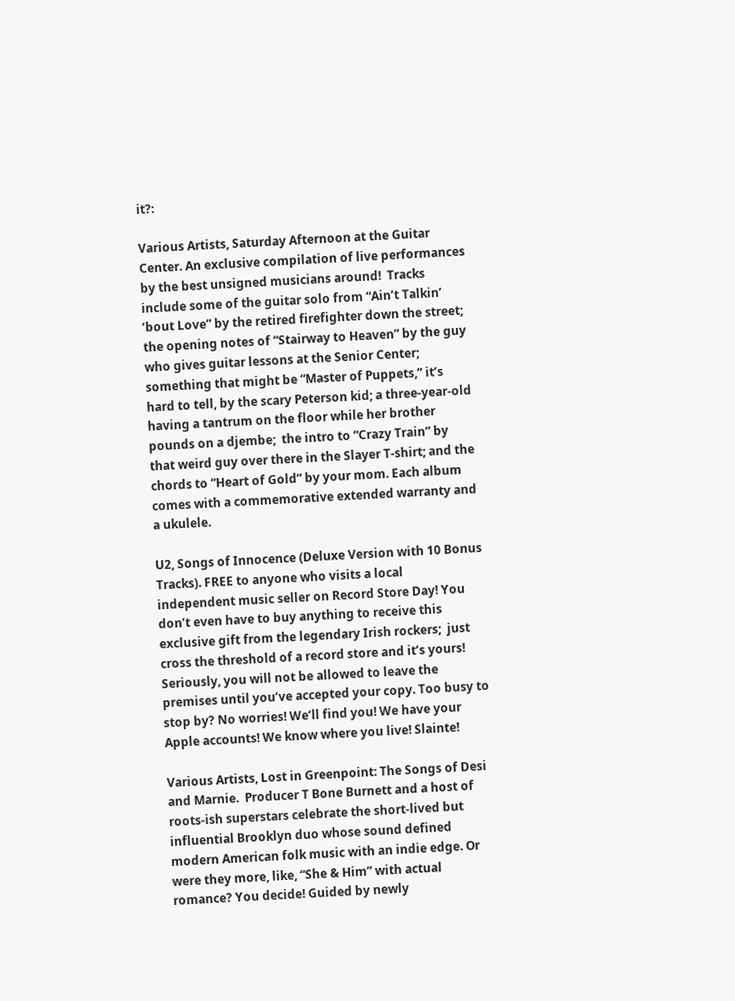it?:

Various Artists, Saturday Afternoon at the Guitar Center. An exclusive compilation of live performances by the best unsigned musicians around!  Tracks include some of the guitar solo from “Ain’t Talkin’ ’bout Love” by the retired firefighter down the street; the opening notes of “Stairway to Heaven” by the guy who gives guitar lessons at the Senior Center; something that might be “Master of Puppets,” it’s hard to tell, by the scary Peterson kid; a three-year-old having a tantrum on the floor while her brother pounds on a djembe;  the intro to “Crazy Train” by that weird guy over there in the Slayer T-shirt; and the chords to “Heart of Gold” by your mom. Each album comes with a commemorative extended warranty and a ukulele.

U2, Songs of Innocence (Deluxe Version with 10 Bonus Tracks). FREE to anyone who visits a local independent music seller on Record Store Day! You don’t even have to buy anything to receive this exclusive gift from the legendary Irish rockers;  just cross the threshold of a record store and it’s yours! Seriously, you will not be allowed to leave the premises until you’ve accepted your copy. Too busy to stop by? No worries! We’ll find you! We have your Apple accounts! We know where you live! Slainte!

Various Artists, Lost in Greenpoint: The Songs of Desi and Marnie.  Producer T Bone Burnett and a host of roots-ish superstars celebrate the short-lived but influential Brooklyn duo whose sound defined modern American folk music with an indie edge. Or were they more, like, “She & Him” with actual romance? You decide! Guided by newly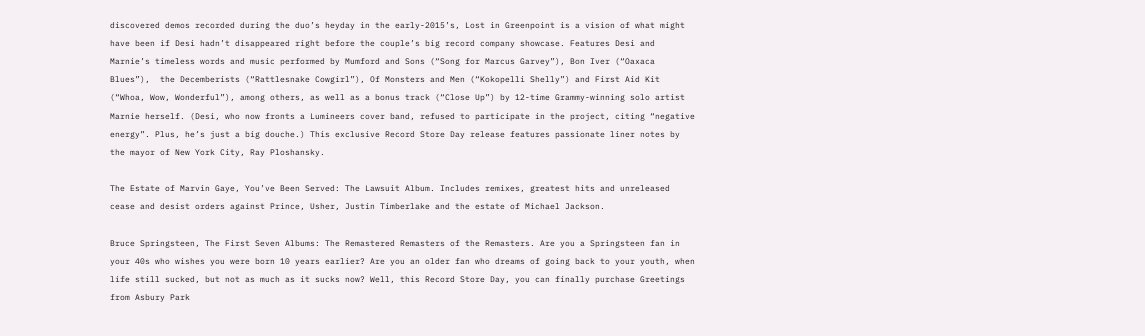discovered demos recorded during the duo’s heyday in the early-2015’s, Lost in Greenpoint is a vision of what might have been if Desi hadn’t disappeared right before the couple’s big record company showcase. Features Desi and Marnie’s timeless words and music performed by Mumford and Sons (“Song for Marcus Garvey”), Bon Iver (“Oaxaca Blues”),  the Decemberists (“Rattlesnake Cowgirl”), Of Monsters and Men (“Kokopelli Shelly”) and First Aid Kit (“Whoa, Wow, Wonderful”), among others, as well as a bonus track (“Close Up”) by 12-time Grammy-winning solo artist Marnie herself. (Desi, who now fronts a Lumineers cover band, refused to participate in the project, citing “negative energy”. Plus, he’s just a big douche.) This exclusive Record Store Day release features passionate liner notes by the mayor of New York City, Ray Ploshansky.

The Estate of Marvin Gaye, You’ve Been Served: The Lawsuit Album. Includes remixes, greatest hits and unreleased cease and desist orders against Prince, Usher, Justin Timberlake and the estate of Michael Jackson.

Bruce Springsteen, The First Seven Albums: The Remastered Remasters of the Remasters. Are you a Springsteen fan in your 40s who wishes you were born 10 years earlier? Are you an older fan who dreams of going back to your youth, when life still sucked, but not as much as it sucks now? Well, this Record Store Day, you can finally purchase Greetings from Asbury Park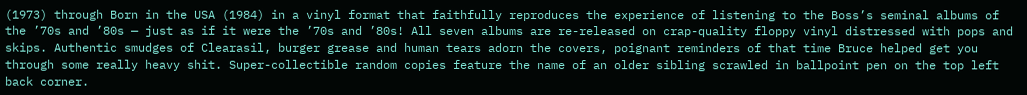(1973) through Born in the USA (1984) in a vinyl format that faithfully reproduces the experience of listening to the Boss’s seminal albums of the ’70s and ’80s — just as if it were the ’70s and ’80s! All seven albums are re-released on crap-quality floppy vinyl distressed with pops and skips. Authentic smudges of Clearasil, burger grease and human tears adorn the covers, poignant reminders of that time Bruce helped get you through some really heavy shit. Super-collectible random copies feature the name of an older sibling scrawled in ballpoint pen on the top left back corner.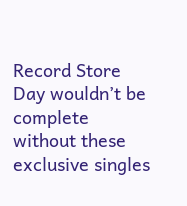Record Store Day wouldn’t be complete without these exclusive singles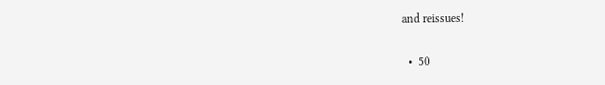and reissues!

  •  50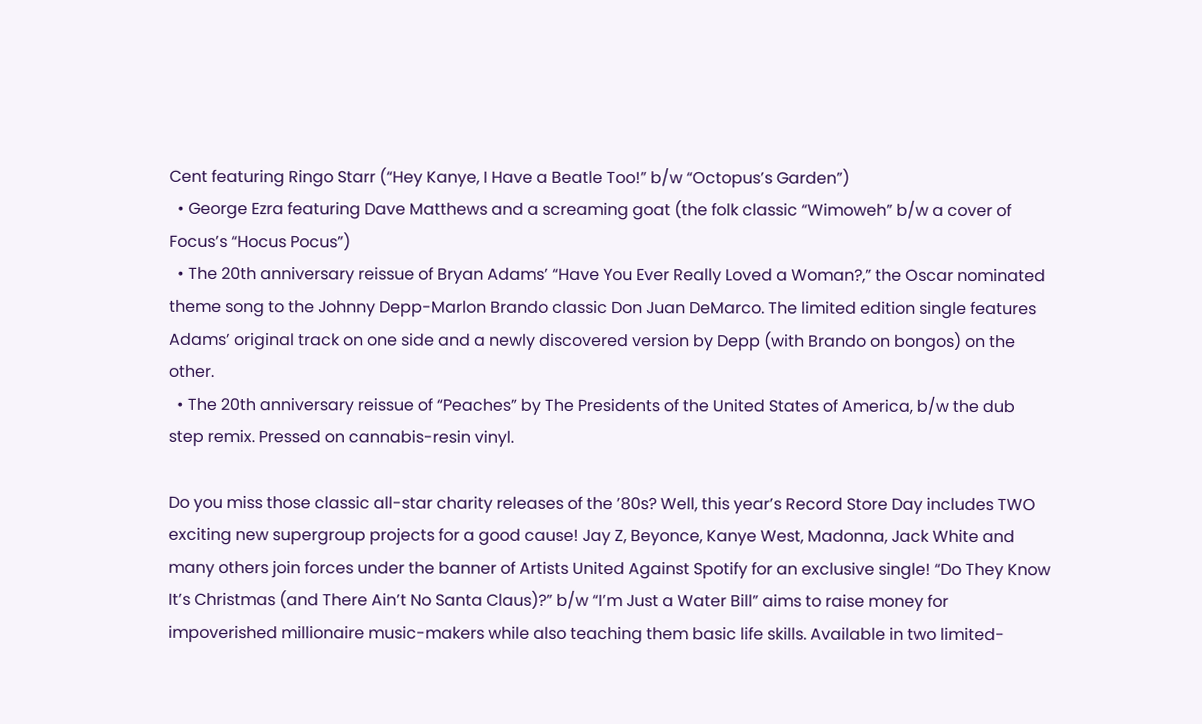Cent featuring Ringo Starr (“Hey Kanye, I Have a Beatle Too!” b/w “Octopus’s Garden”)
  • George Ezra featuring Dave Matthews and a screaming goat (the folk classic “Wimoweh” b/w a cover of Focus’s “Hocus Pocus”)
  • The 20th anniversary reissue of Bryan Adams’ “Have You Ever Really Loved a Woman?,” the Oscar nominated theme song to the Johnny Depp-Marlon Brando classic Don Juan DeMarco. The limited edition single features Adams’ original track on one side and a newly discovered version by Depp (with Brando on bongos) on the other.
  • The 20th anniversary reissue of “Peaches” by The Presidents of the United States of America, b/w the dub step remix. Pressed on cannabis-resin vinyl.

Do you miss those classic all-star charity releases of the ’80s? Well, this year’s Record Store Day includes TWO exciting new supergroup projects for a good cause! Jay Z, Beyonce, Kanye West, Madonna, Jack White and many others join forces under the banner of Artists United Against Spotify for an exclusive single! “Do They Know It’s Christmas (and There Ain’t No Santa Claus)?” b/w “I’m Just a Water Bill” aims to raise money for impoverished millionaire music-makers while also teaching them basic life skills. Available in two limited-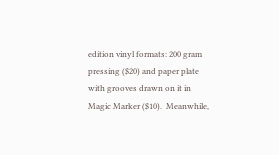edition vinyl formats: 200 gram pressing ($20) and paper plate with grooves drawn on it in Magic Marker ($10).  Meanwhile,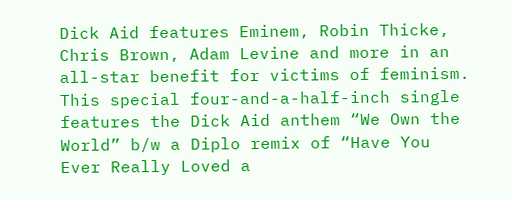Dick Aid features Eminem, Robin Thicke, Chris Brown, Adam Levine and more in an all-star benefit for victims of feminism. This special four-and-a-half-inch single features the Dick Aid anthem “We Own the World” b/w a Diplo remix of “Have You Ever Really Loved a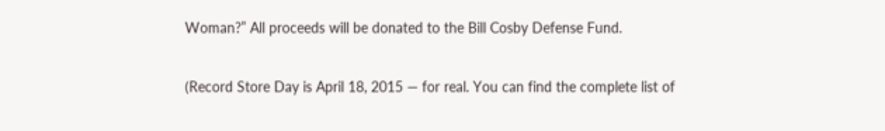Woman?” All proceeds will be donated to the Bill Cosby Defense Fund.

(Record Store Day is April 18, 2015 — for real. You can find the complete list of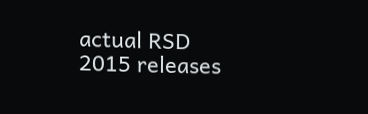actual RSD 2015 releases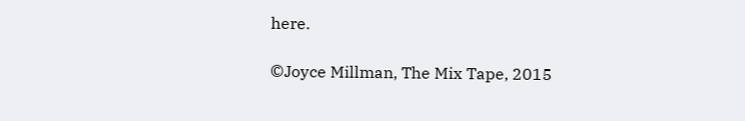here.

©Joyce Millman, The Mix Tape, 2015